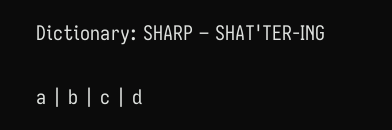Dictionary: SHARP – SHAT'TER-ING

a | b | c | d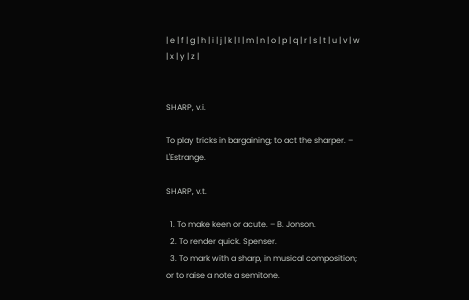| e | f | g | h | i | j | k | l | m | n | o | p | q | r | s | t | u | v | w | x | y | z |


SHARP, v.i.

To play tricks in bargaining; to act the sharper. – L'Estrange.

SHARP, v.t.

  1. To make keen or acute. – B. Jonson.
  2. To render quick. Spenser.
  3. To mark with a sharp, in musical composition; or to raise a note a semitone.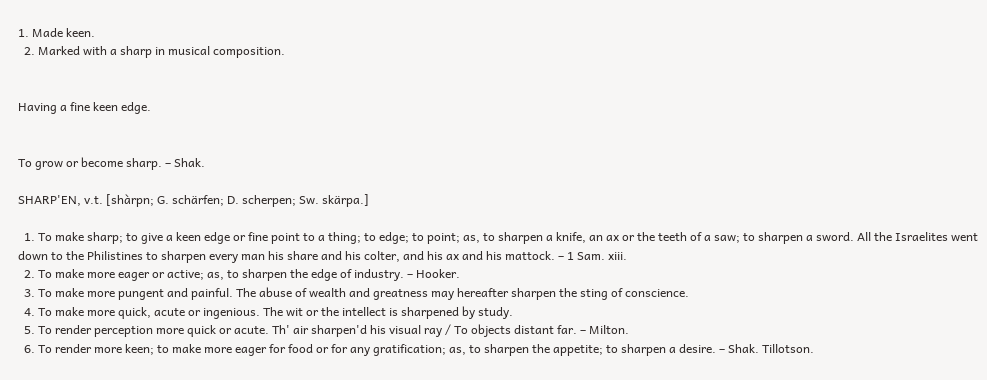1. Made keen.
  2. Marked with a sharp in musical composition.


Having a fine keen edge.


To grow or become sharp. – Shak.

SHARP'EN, v.t. [shàrpn; G. schärfen; D. scherpen; Sw. skärpa.]

  1. To make sharp; to give a keen edge or fine point to a thing; to edge; to point; as, to sharpen a knife, an ax or the teeth of a saw; to sharpen a sword. All the Israelites went down to the Philistines to sharpen every man his share and his colter, and his ax and his mattock. – 1 Sam. xiii.
  2. To make more eager or active; as, to sharpen the edge of industry. – Hooker.
  3. To make more pungent and painful. The abuse of wealth and greatness may hereafter sharpen the sting of conscience.
  4. To make more quick, acute or ingenious. The wit or the intellect is sharpened by study.
  5. To render perception more quick or acute. Th' air sharpen'd his visual ray / To objects distant far. – Milton.
  6. To render more keen; to make more eager for food or for any gratification; as, to sharpen the appetite; to sharpen a desire. – Shak. Tillotson.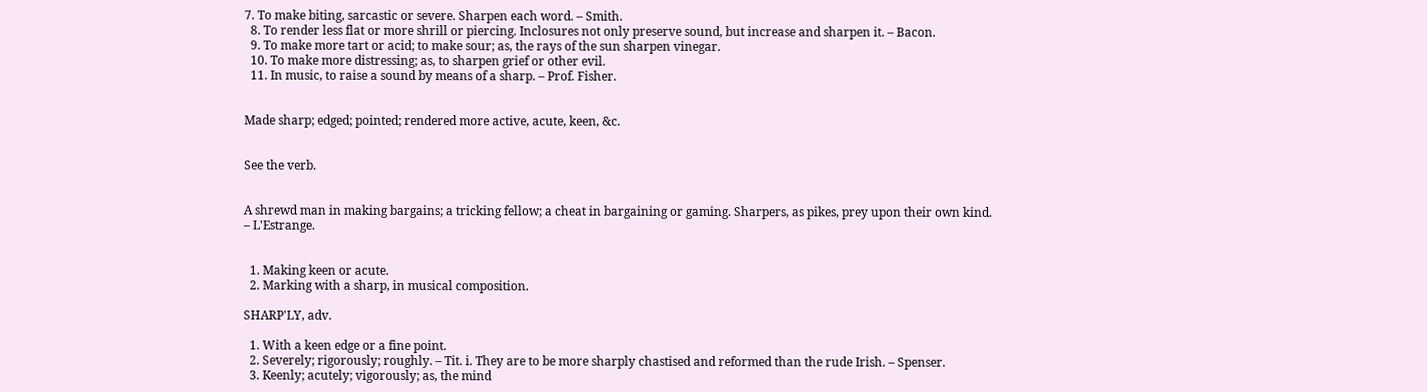7. To make biting, sarcastic or severe. Sharpen each word. – Smith.
  8. To render less flat or more shrill or piercing. Inclosures not only preserve sound, but increase and sharpen it. – Bacon.
  9. To make more tart or acid; to make sour; as, the rays of the sun sharpen vinegar.
  10. To make more distressing; as, to sharpen grief or other evil.
  11. In music, to raise a sound by means of a sharp. – Prof. Fisher.


Made sharp; edged; pointed; rendered more active, acute, keen, &c.


See the verb.


A shrewd man in making bargains; a tricking fellow; a cheat in bargaining or gaming. Sharpers, as pikes, prey upon their own kind. – L'Estrange.


  1. Making keen or acute.
  2. Marking with a sharp, in musical composition.

SHARP'LY, adv.

  1. With a keen edge or a fine point.
  2. Severely; rigorously; roughly. – Tit. i. They are to be more sharply chastised and reformed than the rude Irish. – Spenser.
  3. Keenly; acutely; vigorously; as, the mind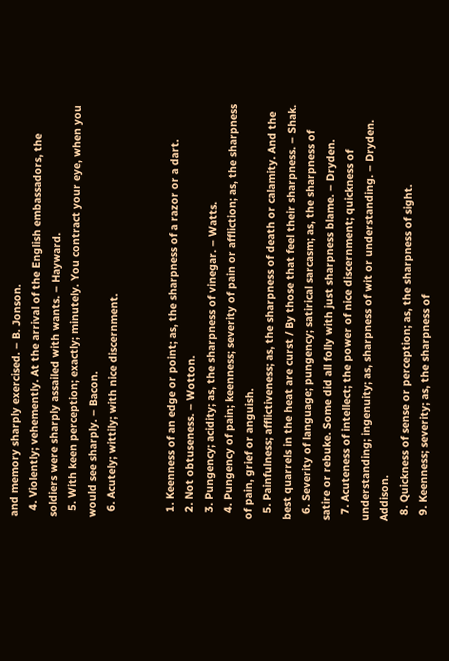and memory sharply exercised. – B. Jonson.
  4. Violently; vehemently. At the arrival of the English embassadors, the soldiers were sharply assailed with wants. – Hayward.
  5. With keen perception; exactly; minutely. You contract your eye, when you would see sharply. – Bacon.
  6. Acutely; wittily; with nice discernment.


  1. Keenness of an edge or point; as, the sharpness of a razor or a dart.
  2. Not obtuseness. – Wotton.
  3. Pungency; acidity; as, the sharpness of vinegar. – Watts.
  4. Pungency of pain; keenness; severity of pain or affliction; as, the sharpness of pain, grief or anguish.
  5. Painfulness; afflictiveness; as, the sharpness of death or calamity. And the best quarrels in the heat are curst / By those that feel their sharpness. – Shak.
  6. Severity of language; pungency; satirical sarcasm; as, the sharpness of satire or rebuke. Some did all folly with just sharpness blame. – Dryden.
  7. Acuteness of intellect; the power of nice discernment; quickness of understanding; ingenuity; as, sharpness of wit or understanding. – Dryden. Addison.
  8. Quickness of sense or perception; as, the sharpness of sight.
  9. Keenness; severity; as, the sharpness of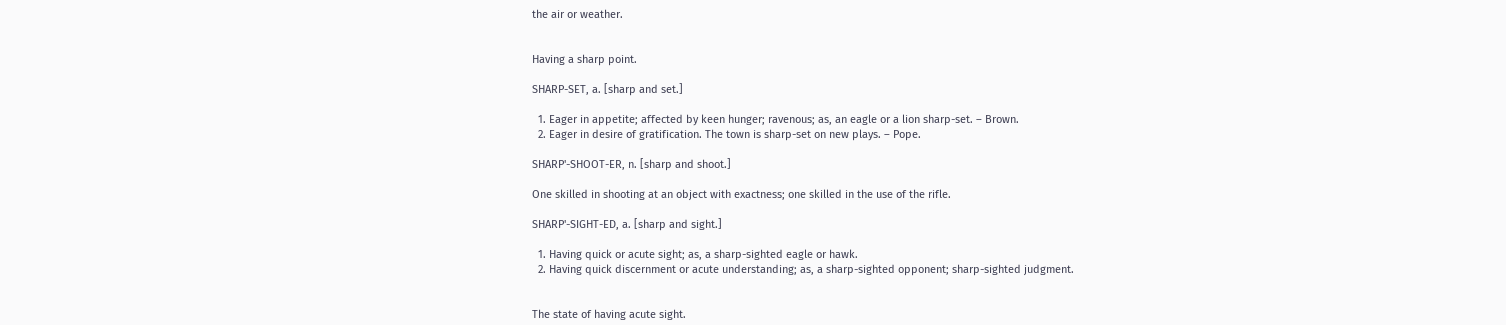the air or weather.


Having a sharp point.

SHARP-SET, a. [sharp and set.]

  1. Eager in appetite; affected by keen hunger; ravenous; as, an eagle or a lion sharp-set. – Brown.
  2. Eager in desire of gratification. The town is sharp-set on new plays. – Pope.

SHARP'-SHOOT-ER, n. [sharp and shoot.]

One skilled in shooting at an object with exactness; one skilled in the use of the rifle.

SHARP'-SIGHT-ED, a. [sharp and sight.]

  1. Having quick or acute sight; as, a sharp-sighted eagle or hawk.
  2. Having quick discernment or acute understanding; as, a sharp-sighted opponent; sharp-sighted judgment.


The state of having acute sight.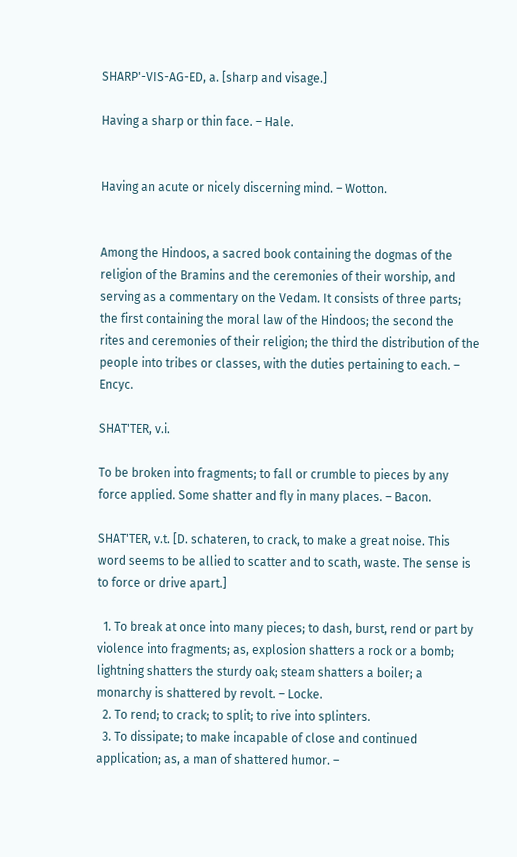SHARP'-VIS-AG-ED, a. [sharp and visage.]

Having a sharp or thin face. – Hale.


Having an acute or nicely discerning mind. – Wotton.


Among the Hindoos, a sacred book containing the dogmas of the religion of the Bramins and the ceremonies of their worship, and serving as a commentary on the Vedam. It consists of three parts; the first containing the moral law of the Hindoos; the second the rites and ceremonies of their religion; the third the distribution of the people into tribes or classes, with the duties pertaining to each. – Encyc.

SHAT'TER, v.i.

To be broken into fragments; to fall or crumble to pieces by any force applied. Some shatter and fly in many places. – Bacon.

SHAT'TER, v.t. [D. schateren, to crack, to make a great noise. This word seems to be allied to scatter and to scath, waste. The sense is to force or drive apart.]

  1. To break at once into many pieces; to dash, burst, rend or part by violence into fragments; as, explosion shatters a rock or a bomb; lightning shatters the sturdy oak; steam shatters a boiler; a monarchy is shattered by revolt. – Locke.
  2. To rend; to crack; to split; to rive into splinters.
  3. To dissipate; to make incapable of close and continued application; as, a man of shattered humor. –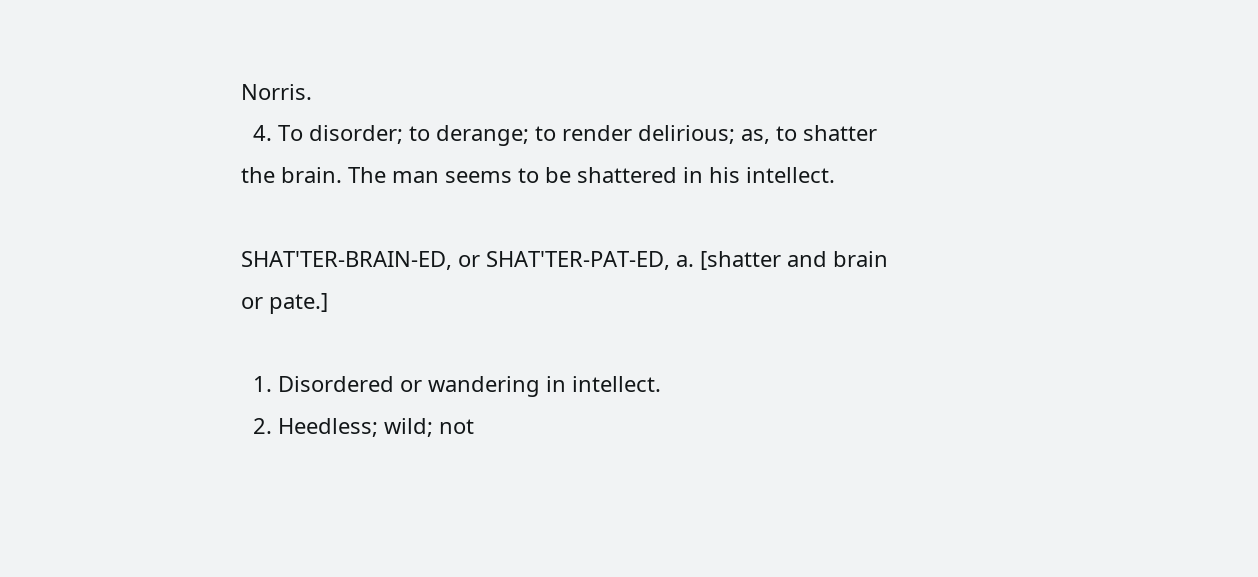Norris.
  4. To disorder; to derange; to render delirious; as, to shatter the brain. The man seems to be shattered in his intellect.

SHAT'TER-BRAIN-ED, or SHAT'TER-PAT-ED, a. [shatter and brain or pate.]

  1. Disordered or wandering in intellect.
  2. Heedless; wild; not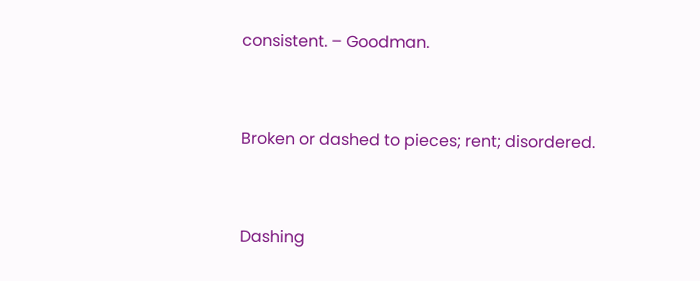consistent. – Goodman.


Broken or dashed to pieces; rent; disordered.


Dashing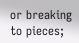or breaking to pieces;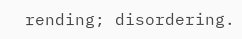rending; disordering.